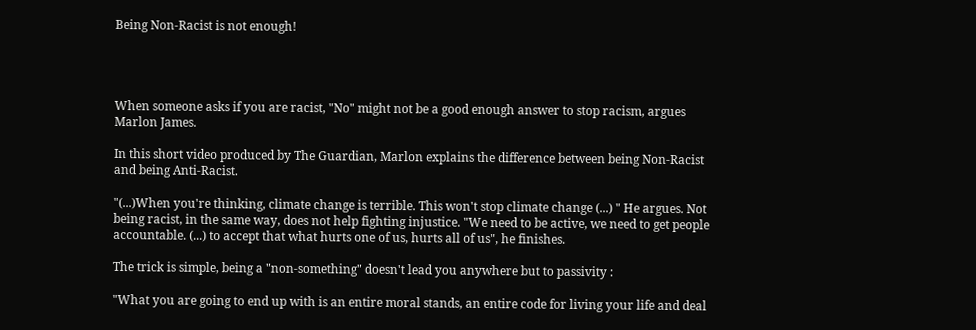Being Non-Racist is not enough!




When someone asks if you are racist, "No" might not be a good enough answer to stop racism, argues Marlon James.

In this short video produced by The Guardian, Marlon explains the difference between being Non-Racist and being Anti-Racist.

"(...)When you're thinking, climate change is terrible. This won't stop climate change (...) " He argues. Not being racist, in the same way, does not help fighting injustice. "We need to be active, we need to get people accountable. (...) to accept that what hurts one of us, hurts all of us", he finishes.

The trick is simple, being a "non-something" doesn't lead you anywhere but to passivity :

"What you are going to end up with is an entire moral stands, an entire code for living your life and deal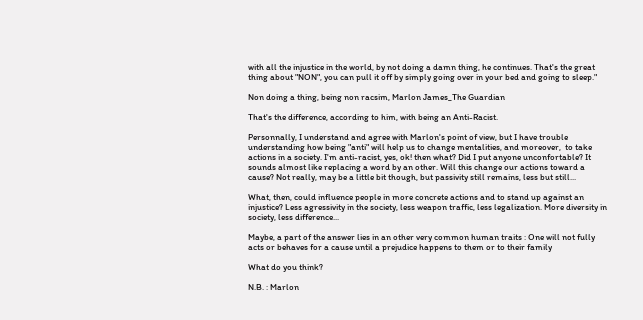with all the injustice in the world, by not doing a damn thing, he continues. That's the great thing about "NON", you can pull it off by simply going over in your bed and going to sleep."

Non doing a thing, being non racsim, Marlon James_The Guardian

That's the difference, according to him, with being an Anti-Racist.

Personnally, I understand and agree with Marlon's point of view, but I have trouble understanding how being "anti" will help us to change mentalities, and moreover,  to take actions in a society. I'm anti-racist, yes, ok! then what? Did I put anyone unconfortable? It sounds almost like replacing a word by an other. Will this change our actions toward a cause? Not really, may be a little bit though, but passivity still remains, less but still...

What, then, could influence people in more concrete actions and to stand up against an injustice? Less agressivity in the society, less weapon traffic, less legalization. More diversity in society, less difference...

Maybe, a part of the answer lies in an other very common human traits : One will not fully acts or behaves for a cause until a prejudice happens to them or to their family

What do you think?

N.B. : Marlon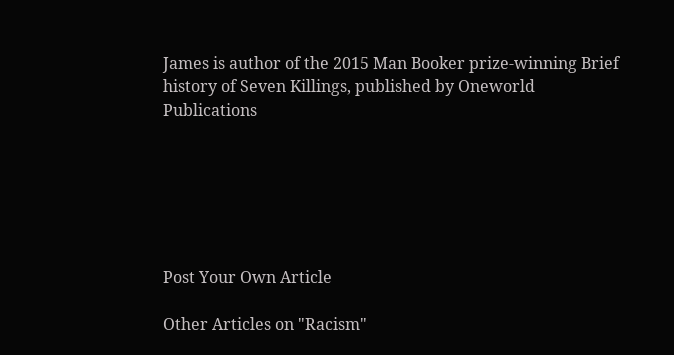James is author of the 2015 Man Booker prize-winning Brief history of Seven Killings, published by Oneworld Publications






Post Your Own Article

Other Articles on "Racism"